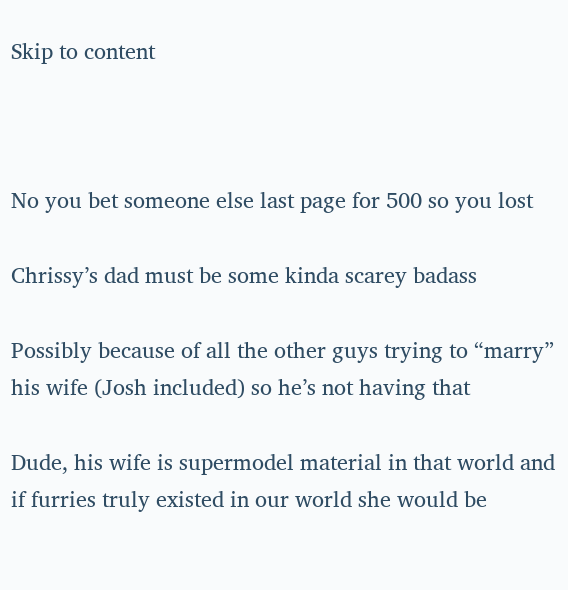Skip to content



No you bet someone else last page for 500 so you lost

Chrissy’s dad must be some kinda scarey badass

Possibly because of all the other guys trying to “marry” his wife (Josh included) so he’s not having that

Dude, his wife is supermodel material in that world and if furries truly existed in our world she would be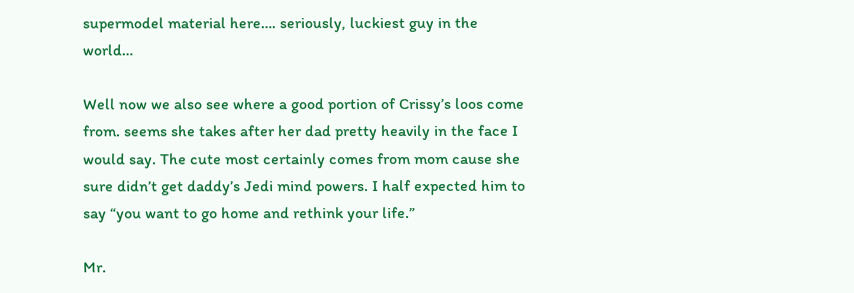supermodel material here…. seriously, luckiest guy in the world…

Well now we also see where a good portion of Crissy’s loos come from. seems she takes after her dad pretty heavily in the face I would say. The cute most certainly comes from mom cause she sure didn’t get daddy’s Jedi mind powers. I half expected him to say “you want to go home and rethink your life.”

Mr.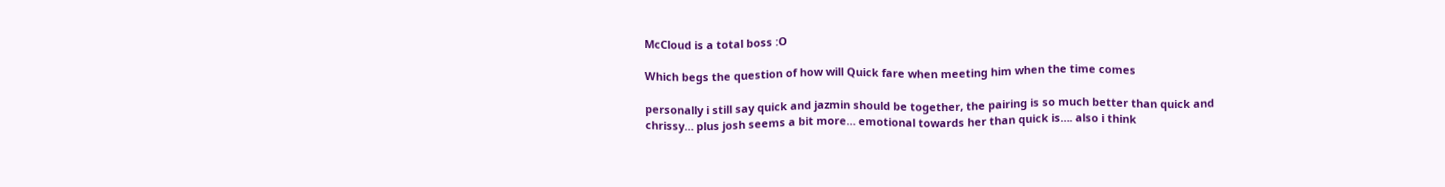McCloud is a total boss :O

Which begs the question of how will Quick fare when meeting him when the time comes

personally i still say quick and jazmin should be together, the pairing is so much better than quick and chrissy… plus josh seems a bit more… emotional towards her than quick is…. also i think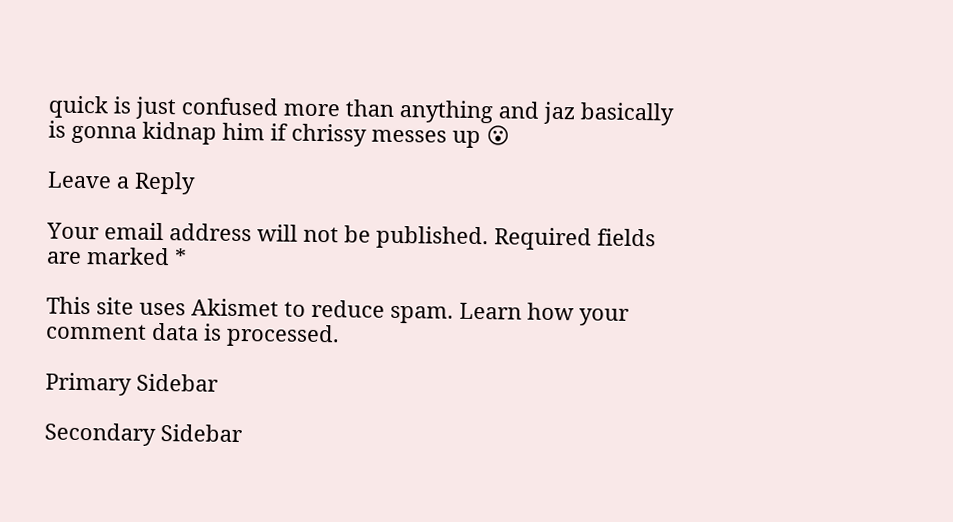quick is just confused more than anything and jaz basically is gonna kidnap him if chrissy messes up 😮

Leave a Reply

Your email address will not be published. Required fields are marked *

This site uses Akismet to reduce spam. Learn how your comment data is processed.

Primary Sidebar

Secondary Sidebar